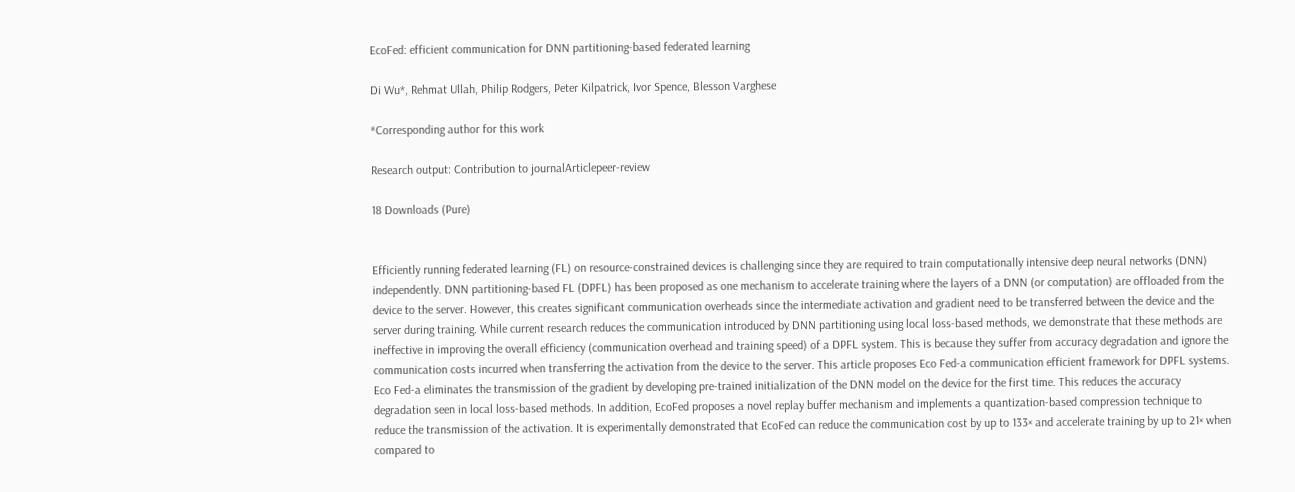EcoFed: efficient communication for DNN partitioning-based federated learning

Di Wu*, Rehmat Ullah, Philip Rodgers, Peter Kilpatrick, Ivor Spence, Blesson Varghese

*Corresponding author for this work

Research output: Contribution to journalArticlepeer-review

18 Downloads (Pure)


Efficiently running federated learning (FL) on resource-constrained devices is challenging since they are required to train computationally intensive deep neural networks (DNN) independently. DNN partitioning-based FL (DPFL) has been proposed as one mechanism to accelerate training where the layers of a DNN (or computation) are offloaded from the device to the server. However, this creates significant communication overheads since the intermediate activation and gradient need to be transferred between the device and the server during training. While current research reduces the communication introduced by DNN partitioning using local loss-based methods, we demonstrate that these methods are ineffective in improving the overall efficiency (communication overhead and training speed) of a DPFL system. This is because they suffer from accuracy degradation and ignore the communication costs incurred when transferring the activation from the device to the server. This article proposes Eco Fed-a communication efficient framework for DPFL systems. Eco Fed-a eliminates the transmission of the gradient by developing pre-trained initialization of the DNN model on the device for the first time. This reduces the accuracy degradation seen in local loss-based methods. In addition, EcoFed proposes a novel replay buffer mechanism and implements a quantization-based compression technique to reduce the transmission of the activation. It is experimentally demonstrated that EcoFed can reduce the communication cost by up to 133× and accelerate training by up to 21× when compared to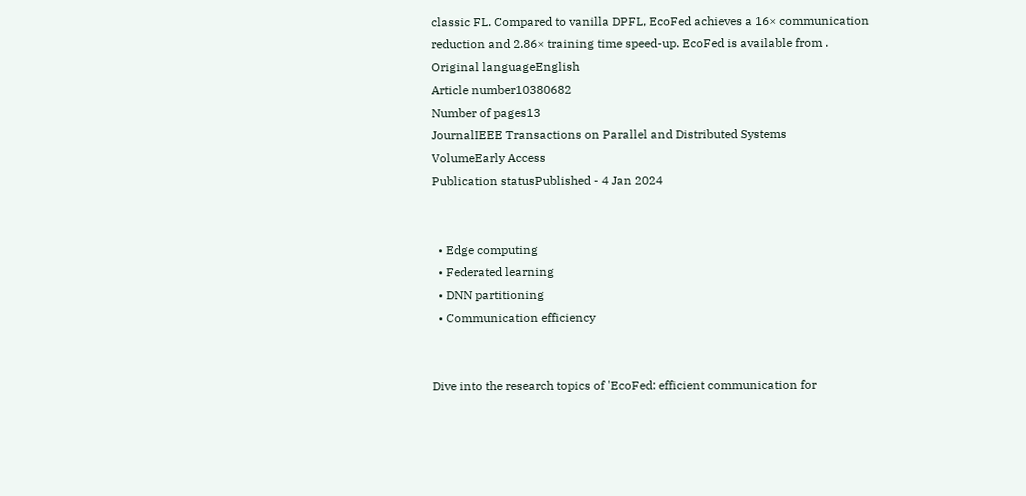classic FL. Compared to vanilla DPFL, EcoFed achieves a 16× communication reduction and 2.86× training time speed-up. EcoFed is available from .
Original languageEnglish
Article number10380682
Number of pages13
JournalIEEE Transactions on Parallel and Distributed Systems
VolumeEarly Access
Publication statusPublished - 4 Jan 2024


  • Edge computing
  • Federated learning
  • DNN partitioning
  • Communication efficiency


Dive into the research topics of 'EcoFed: efficient communication for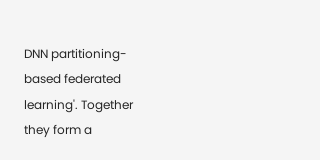DNN partitioning-based federated learning'. Together they form a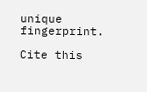unique fingerprint.

Cite this